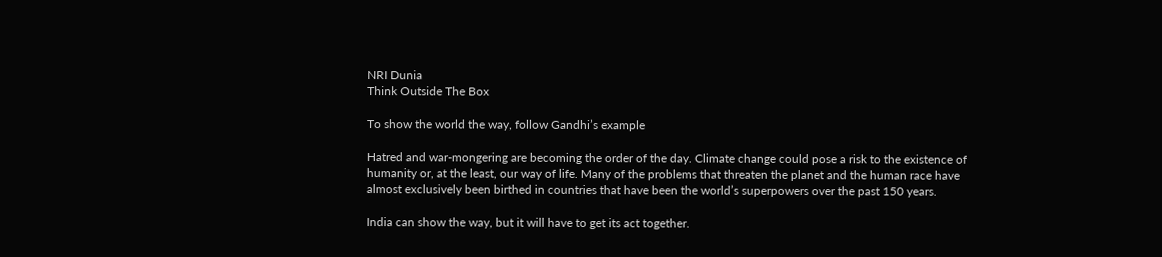NRI Dunia
Think Outside The Box

To show the world the way, follow Gandhi’s example

Hatred and war-mongering are becoming the order of the day. Climate change could pose a risk to the existence of humanity or, at the least, our way of life. Many of the problems that threaten the planet and the human race have almost exclusively been birthed in countries that have been the world’s superpowers over the past 150 years.

India can show the way, but it will have to get its act together.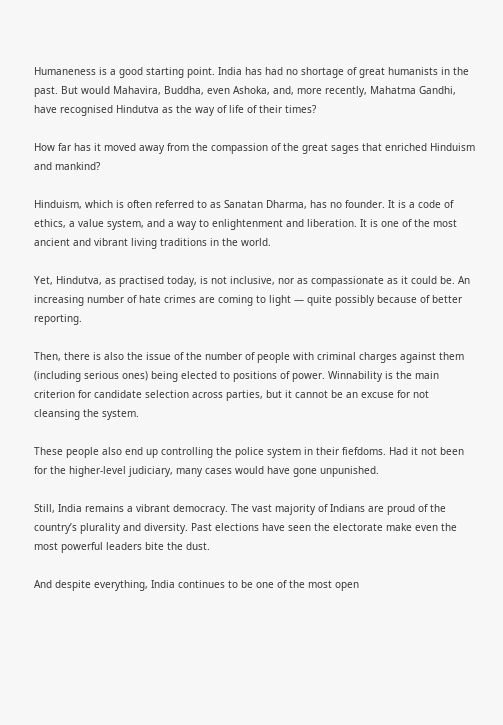Humaneness is a good starting point. India has had no shortage of great humanists in the past. But would Mahavira, Buddha, even Ashoka, and, more recently, Mahatma Gandhi, have recognised Hindutva as the way of life of their times?

How far has it moved away from the compassion of the great sages that enriched Hinduism and mankind?

Hinduism, which is often referred to as Sanatan Dharma, has no founder. It is a code of ethics, a value system, and a way to enlightenment and liberation. It is one of the most ancient and vibrant living traditions in the world.

Yet, Hindutva, as practised today, is not inclusive, nor as compassionate as it could be. An increasing number of hate crimes are coming to light — quite possibly because of better reporting.

Then, there is also the issue of the number of people with criminal charges against them (including serious ones) being elected to positions of power. Winnability is the main criterion for candidate selection across parties, but it cannot be an excuse for not cleansing the system.

These people also end up controlling the police system in their fiefdoms. Had it not been for the higher-level judiciary, many cases would have gone unpunished.

Still, India remains a vibrant democracy. The vast majority of Indians are proud of the country’s plurality and diversity. Past elections have seen the electorate make even the most powerful leaders bite the dust.

And despite everything, India continues to be one of the most open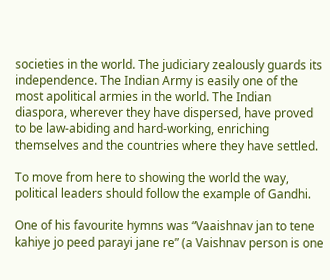societies in the world. The judiciary zealously guards its independence. The Indian Army is easily one of the most apolitical armies in the world. The Indian diaspora, wherever they have dispersed, have proved to be law-abiding and hard-working, enriching themselves and the countries where they have settled.

To move from here to showing the world the way, political leaders should follow the example of Gandhi.

One of his favourite hymns was “Vaaishnav jan to tene kahiye jo peed parayi jane re” (a Vaishnav person is one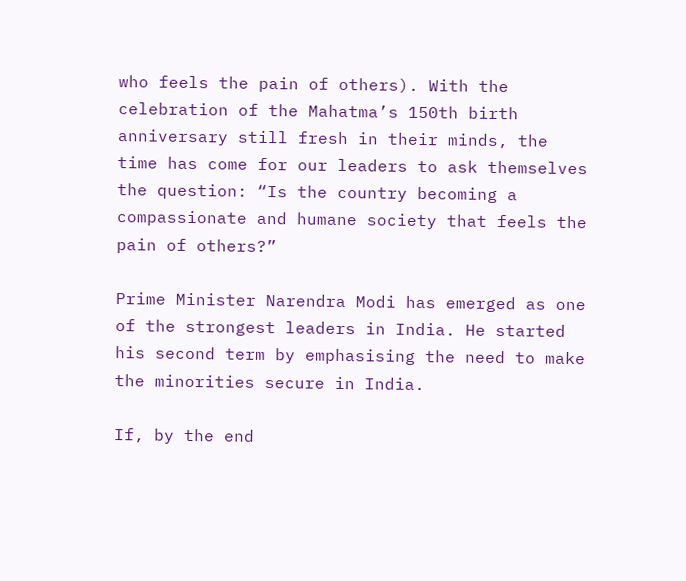who feels the pain of others). With the celebration of the Mahatma’s 150th birth anniversary still fresh in their minds, the time has come for our leaders to ask themselves the question: “Is the country becoming a compassionate and humane society that feels the pain of others?”

Prime Minister Narendra Modi has emerged as one of the strongest leaders in India. He started his second term by emphasising the need to make the minorities secure in India.

If, by the end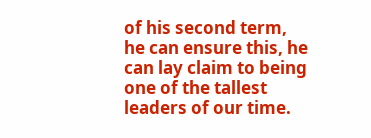of his second term, he can ensure this, he can lay claim to being one of the tallest leaders of our time.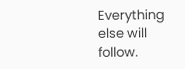Everything else will follow.